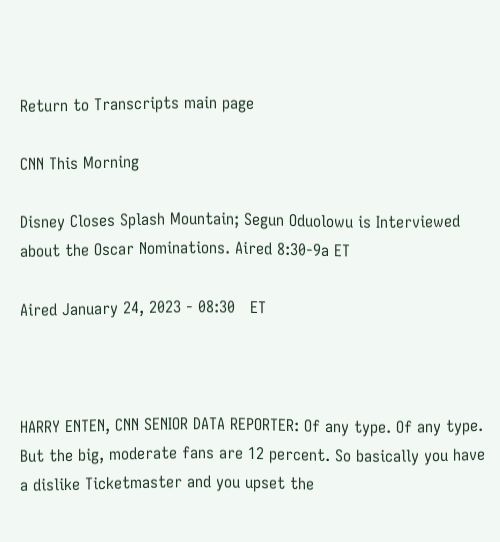Return to Transcripts main page

CNN This Morning

Disney Closes Splash Mountain; Segun Oduolowu is Interviewed about the Oscar Nominations. Aired 8:30-9a ET

Aired January 24, 2023 - 08:30   ET



HARRY ENTEN, CNN SENIOR DATA REPORTER: Of any type. Of any type. But the big, moderate fans are 12 percent. So basically you have a dislike Ticketmaster and you upset the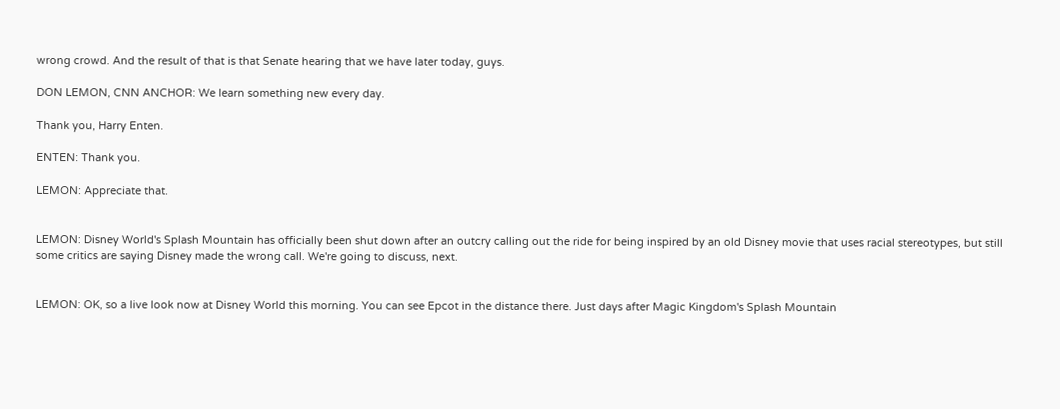wrong crowd. And the result of that is that Senate hearing that we have later today, guys.

DON LEMON, CNN ANCHOR: We learn something new every day.

Thank you, Harry Enten.

ENTEN: Thank you.

LEMON: Appreciate that.


LEMON: Disney World's Splash Mountain has officially been shut down after an outcry calling out the ride for being inspired by an old Disney movie that uses racial stereotypes, but still some critics are saying Disney made the wrong call. We're going to discuss, next.


LEMON: OK, so a live look now at Disney World this morning. You can see Epcot in the distance there. Just days after Magic Kingdom's Splash Mountain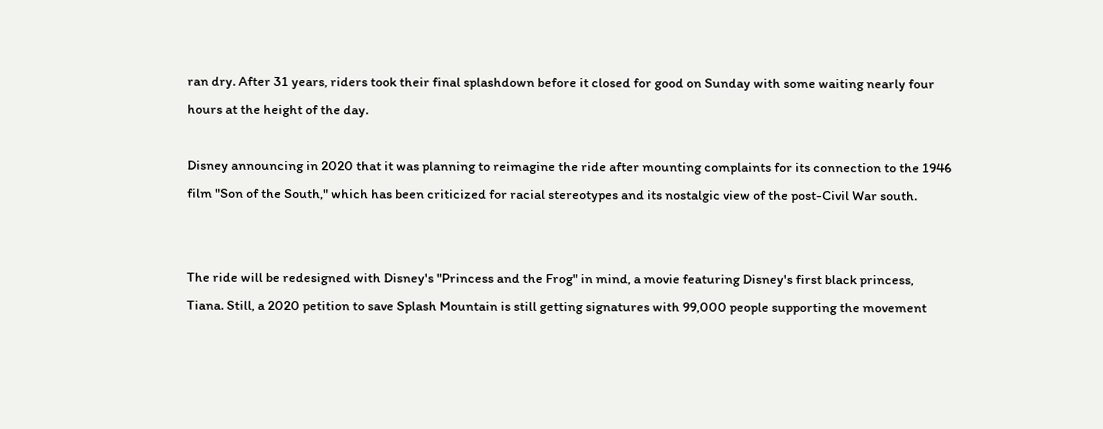ran dry. After 31 years, riders took their final splashdown before it closed for good on Sunday with some waiting nearly four hours at the height of the day.

Disney announcing in 2020 that it was planning to reimagine the ride after mounting complaints for its connection to the 1946 film "Son of the South," which has been criticized for racial stereotypes and its nostalgic view of the post-Civil War south.


The ride will be redesigned with Disney's "Princess and the Frog" in mind, a movie featuring Disney's first black princess, Tiana. Still, a 2020 petition to save Splash Mountain is still getting signatures with 99,000 people supporting the movement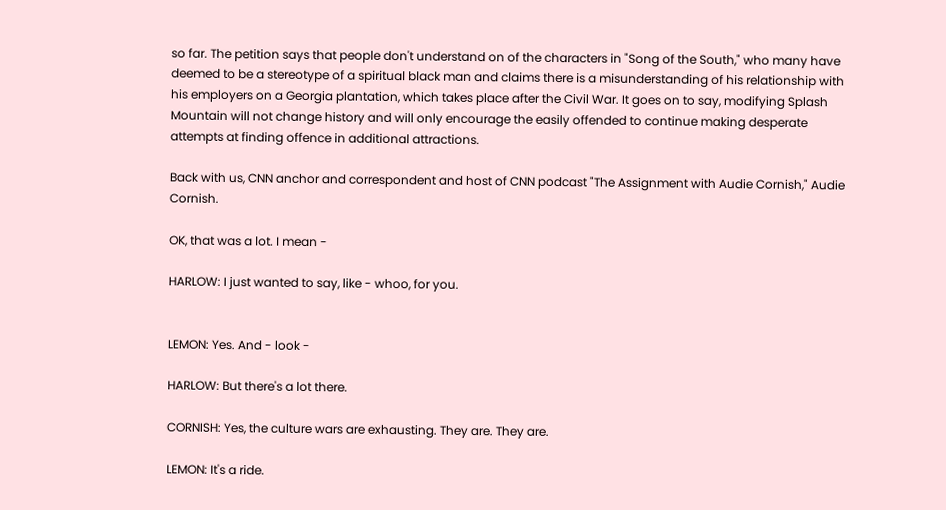so far. The petition says that people don't understand on of the characters in "Song of the South," who many have deemed to be a stereotype of a spiritual black man and claims there is a misunderstanding of his relationship with his employers on a Georgia plantation, which takes place after the Civil War. It goes on to say, modifying Splash Mountain will not change history and will only encourage the easily offended to continue making desperate attempts at finding offence in additional attractions.

Back with us, CNN anchor and correspondent and host of CNN podcast "The Assignment with Audie Cornish," Audie Cornish.

OK, that was a lot. I mean -

HARLOW: I just wanted to say, like - whoo, for you.


LEMON: Yes. And - look -

HARLOW: But there's a lot there.

CORNISH: Yes, the culture wars are exhausting. They are. They are.

LEMON: It's a ride.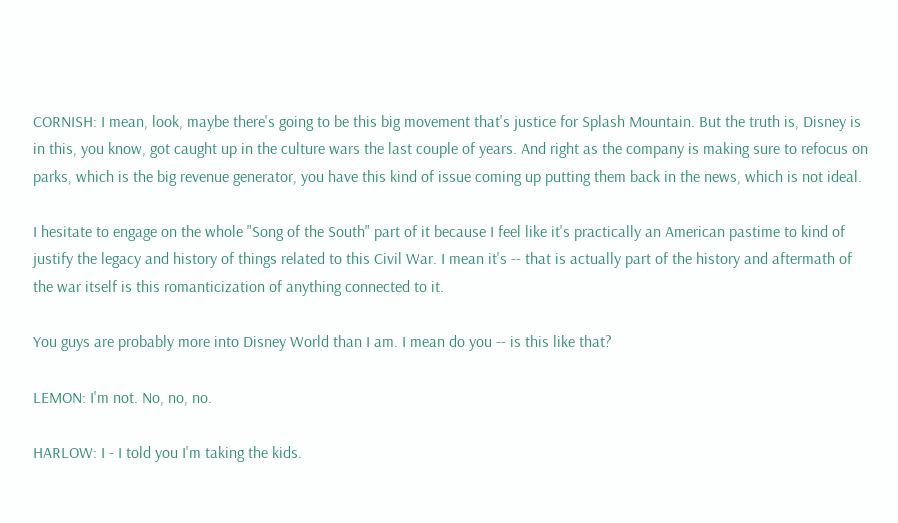CORNISH: I mean, look, maybe there's going to be this big movement that's justice for Splash Mountain. But the truth is, Disney is in this, you know, got caught up in the culture wars the last couple of years. And right as the company is making sure to refocus on parks, which is the big revenue generator, you have this kind of issue coming up putting them back in the news, which is not ideal.

I hesitate to engage on the whole "Song of the South" part of it because I feel like it's practically an American pastime to kind of justify the legacy and history of things related to this Civil War. I mean it's -- that is actually part of the history and aftermath of the war itself is this romanticization of anything connected to it.

You guys are probably more into Disney World than I am. I mean do you -- is this like that?

LEMON: I'm not. No, no, no.

HARLOW: I - I told you I'm taking the kids.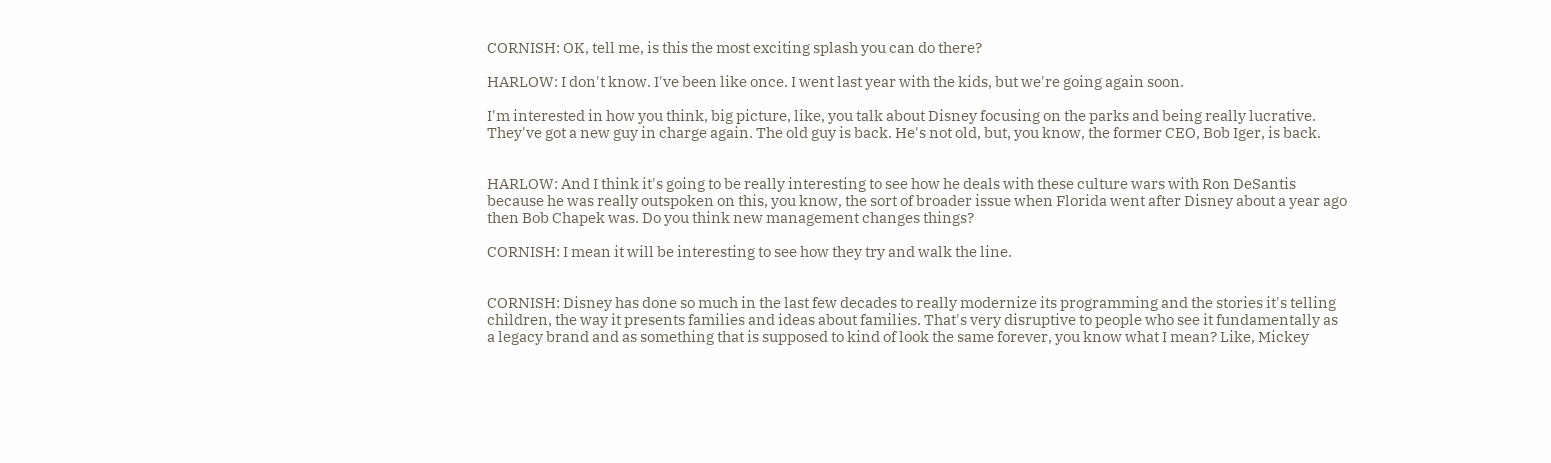CORNISH: OK, tell me, is this the most exciting splash you can do there?

HARLOW: I don't know. I've been like once. I went last year with the kids, but we're going again soon.

I'm interested in how you think, big picture, like, you talk about Disney focusing on the parks and being really lucrative. They've got a new guy in charge again. The old guy is back. He's not old, but, you know, the former CEO, Bob Iger, is back.


HARLOW: And I think it's going to be really interesting to see how he deals with these culture wars with Ron DeSantis because he was really outspoken on this, you know, the sort of broader issue when Florida went after Disney about a year ago then Bob Chapek was. Do you think new management changes things?

CORNISH: I mean it will be interesting to see how they try and walk the line.


CORNISH: Disney has done so much in the last few decades to really modernize its programming and the stories it's telling children, the way it presents families and ideas about families. That's very disruptive to people who see it fundamentally as a legacy brand and as something that is supposed to kind of look the same forever, you know what I mean? Like, Mickey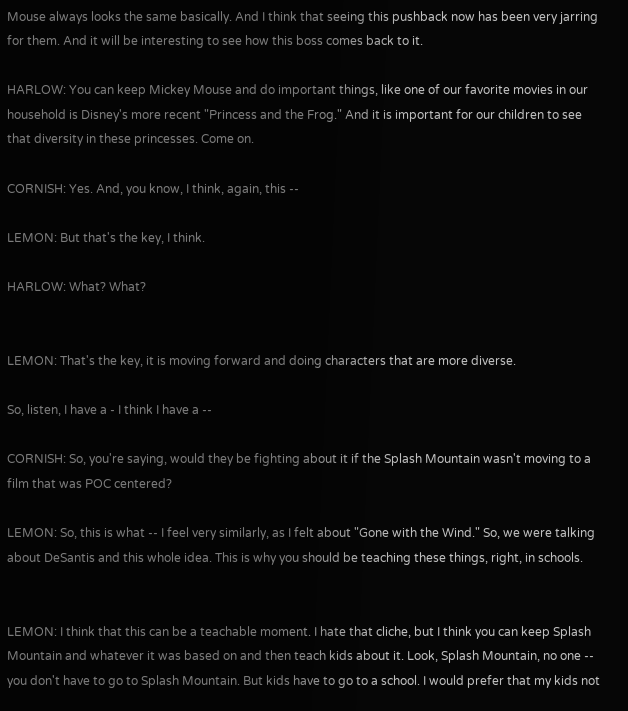Mouse always looks the same basically. And I think that seeing this pushback now has been very jarring for them. And it will be interesting to see how this boss comes back to it.

HARLOW: You can keep Mickey Mouse and do important things, like one of our favorite movies in our household is Disney's more recent "Princess and the Frog." And it is important for our children to see that diversity in these princesses. Come on.

CORNISH: Yes. And, you know, I think, again, this --

LEMON: But that's the key, I think.

HARLOW: What? What?


LEMON: That's the key, it is moving forward and doing characters that are more diverse.

So, listen, I have a - I think I have a --

CORNISH: So, you're saying, would they be fighting about it if the Splash Mountain wasn't moving to a film that was POC centered?

LEMON: So, this is what -- I feel very similarly, as I felt about "Gone with the Wind." So, we were talking about DeSantis and this whole idea. This is why you should be teaching these things, right, in schools.


LEMON: I think that this can be a teachable moment. I hate that cliche, but I think you can keep Splash Mountain and whatever it was based on and then teach kids about it. Look, Splash Mountain, no one -- you don't have to go to Splash Mountain. But kids have to go to a school. I would prefer that my kids not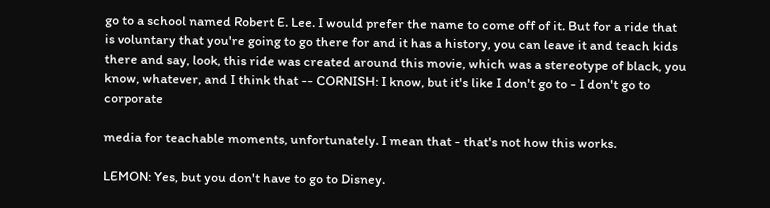go to a school named Robert E. Lee. I would prefer the name to come off of it. But for a ride that is voluntary that you're going to go there for and it has a history, you can leave it and teach kids there and say, look, this ride was created around this movie, which was a stereotype of black, you know, whatever, and I think that -- CORNISH: I know, but it's like I don't go to - I don't go to corporate

media for teachable moments, unfortunately. I mean that - that's not how this works.

LEMON: Yes, but you don't have to go to Disney.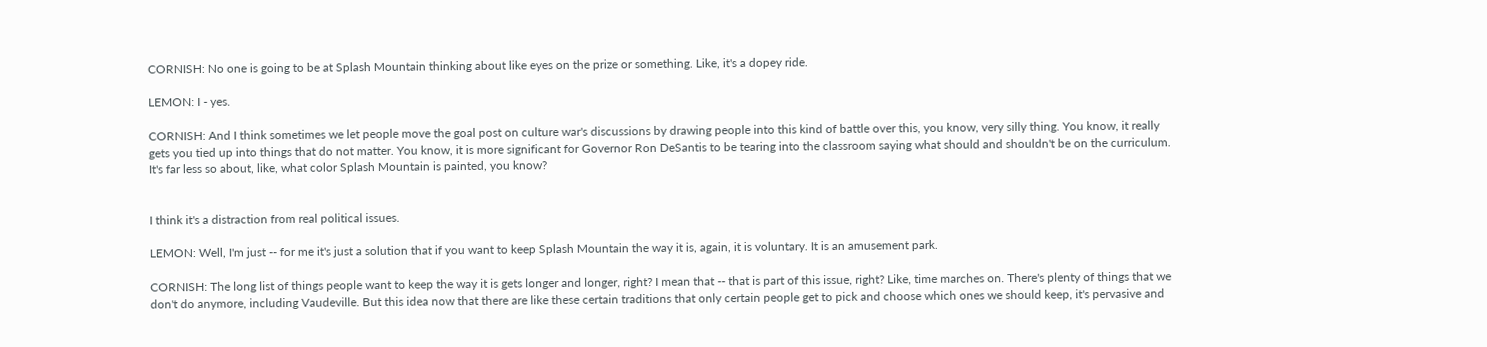CORNISH: No one is going to be at Splash Mountain thinking about like eyes on the prize or something. Like, it's a dopey ride.

LEMON: I - yes.

CORNISH: And I think sometimes we let people move the goal post on culture war's discussions by drawing people into this kind of battle over this, you know, very silly thing. You know, it really gets you tied up into things that do not matter. You know, it is more significant for Governor Ron DeSantis to be tearing into the classroom saying what should and shouldn't be on the curriculum. It's far less so about, like, what color Splash Mountain is painted, you know?


I think it's a distraction from real political issues.

LEMON: Well, I'm just -- for me it's just a solution that if you want to keep Splash Mountain the way it is, again, it is voluntary. It is an amusement park.

CORNISH: The long list of things people want to keep the way it is gets longer and longer, right? I mean that -- that is part of this issue, right? Like, time marches on. There's plenty of things that we don't do anymore, including Vaudeville. But this idea now that there are like these certain traditions that only certain people get to pick and choose which ones we should keep, it's pervasive and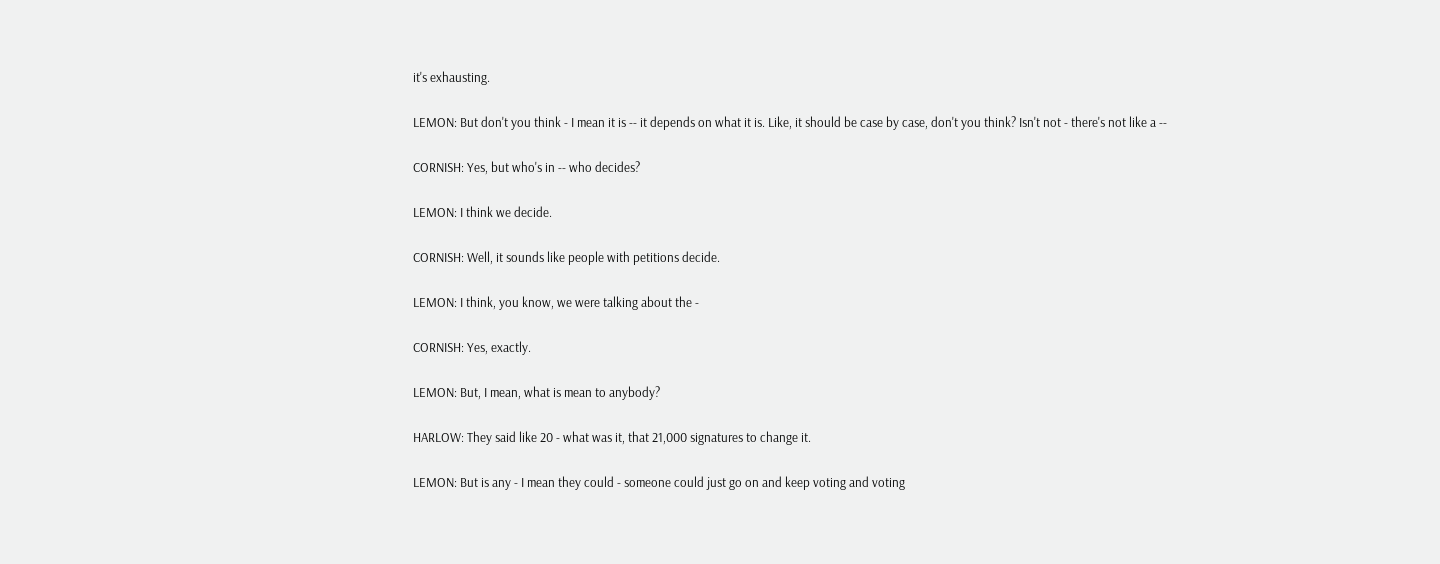it's exhausting.

LEMON: But don't you think - I mean it is -- it depends on what it is. Like, it should be case by case, don't you think? Isn't not - there's not like a --

CORNISH: Yes, but who's in -- who decides?

LEMON: I think we decide.

CORNISH: Well, it sounds like people with petitions decide.

LEMON: I think, you know, we were talking about the -

CORNISH: Yes, exactly.

LEMON: But, I mean, what is mean to anybody?

HARLOW: They said like 20 - what was it, that 21,000 signatures to change it.

LEMON: But is any - I mean they could - someone could just go on and keep voting and voting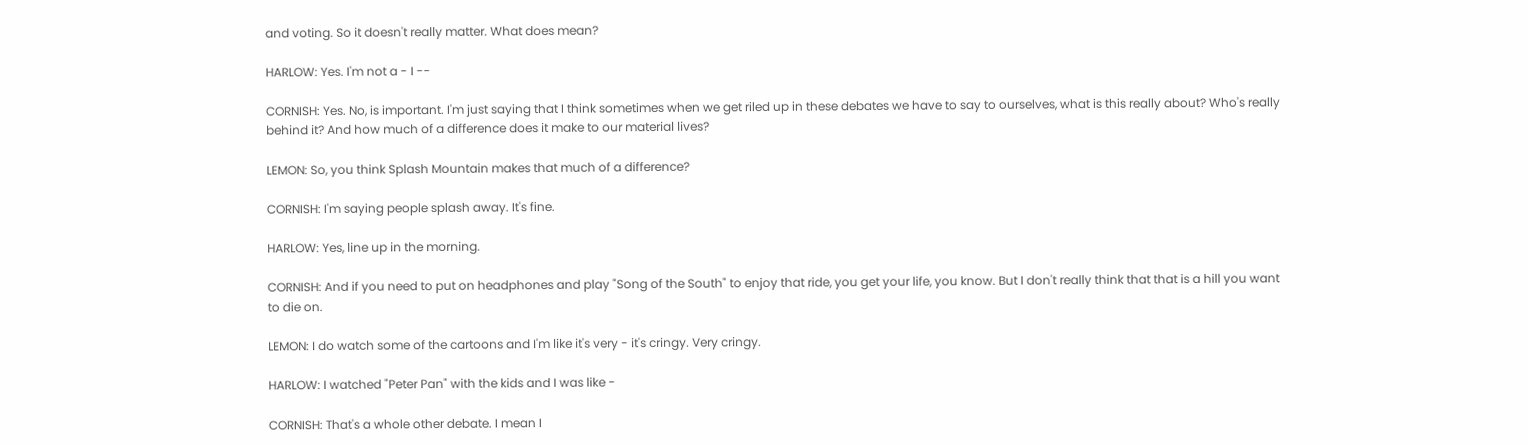and voting. So it doesn't really matter. What does mean?

HARLOW: Yes. I'm not a - I --

CORNISH: Yes. No, is important. I'm just saying that I think sometimes when we get riled up in these debates we have to say to ourselves, what is this really about? Who's really behind it? And how much of a difference does it make to our material lives?

LEMON: So, you think Splash Mountain makes that much of a difference?

CORNISH: I'm saying people splash away. It's fine.

HARLOW: Yes, line up in the morning.

CORNISH: And if you need to put on headphones and play "Song of the South" to enjoy that ride, you get your life, you know. But I don't really think that that is a hill you want to die on.

LEMON: I do watch some of the cartoons and I'm like it's very - it's cringy. Very cringy.

HARLOW: I watched "Peter Pan" with the kids and I was like -

CORNISH: That's a whole other debate. I mean I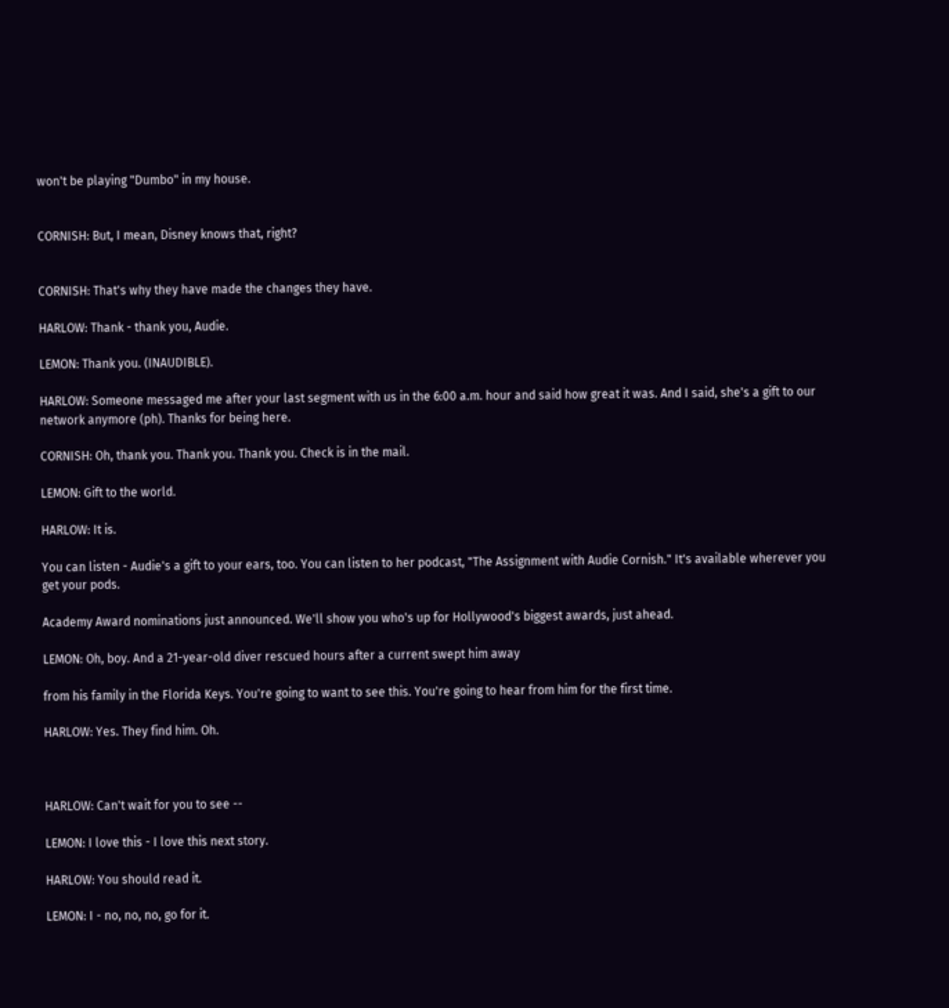won't be playing "Dumbo" in my house.


CORNISH: But, I mean, Disney knows that, right?


CORNISH: That's why they have made the changes they have.

HARLOW: Thank - thank you, Audie.

LEMON: Thank you. (INAUDIBLE).

HARLOW: Someone messaged me after your last segment with us in the 6:00 a.m. hour and said how great it was. And I said, she's a gift to our network anymore (ph). Thanks for being here.

CORNISH: Oh, thank you. Thank you. Thank you. Check is in the mail.

LEMON: Gift to the world.

HARLOW: It is.

You can listen - Audie's a gift to your ears, too. You can listen to her podcast, "The Assignment with Audie Cornish." It's available wherever you get your pods.

Academy Award nominations just announced. We'll show you who's up for Hollywood's biggest awards, just ahead.

LEMON: Oh, boy. And a 21-year-old diver rescued hours after a current swept him away

from his family in the Florida Keys. You're going to want to see this. You're going to hear from him for the first time.

HARLOW: Yes. They find him. Oh.



HARLOW: Can't wait for you to see --

LEMON: I love this - I love this next story.

HARLOW: You should read it.

LEMON: I - no, no, no, go for it.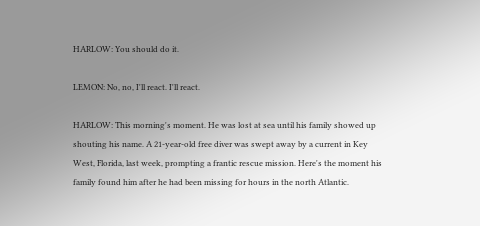HARLOW: You should do it.

LEMON: No, no, I'll react. I'll react.

HARLOW: This morning's moment. He was lost at sea until his family showed up shouting his name. A 21-year-old free diver was swept away by a current in Key West, Florida, last week, prompting a frantic rescue mission. Here's the moment his family found him after he had been missing for hours in the north Atlantic.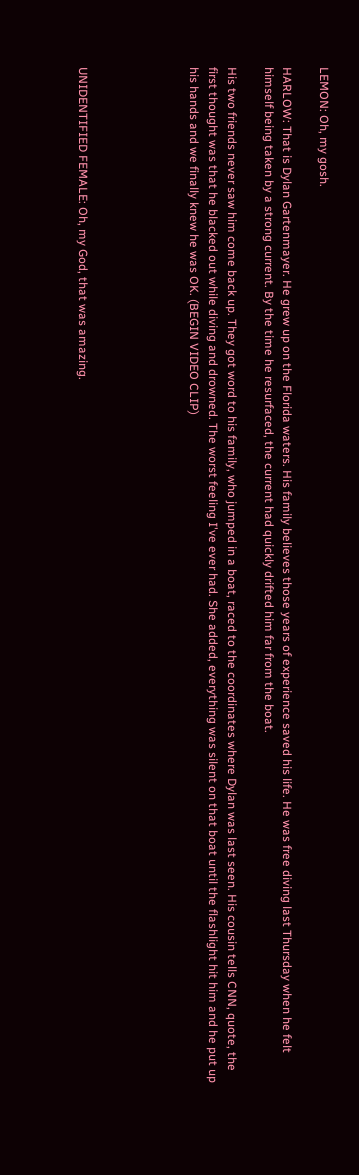LEMON: Oh, my gosh.

HARLOW: That is Dylan Gartenmayer. He grew up on the Florida waters. His family believes those years of experience saved his life. He was free diving last Thursday when he felt himself being taken by a strong current. By the time he resurfaced, the current had quickly drifted him far from the boat.

His two friends never saw him come back up. They got word to his family, who jumped in a boat, raced to the coordinates where Dylan was last seen. His cousin tells CNN, quote, the first thought was that he blacked out while diving and drowned. The worst feeling I've ever had. She added, everything was silent on that boat until the flashlight hit him and he put up his hands and we finally knew he was OK. (BEGIN VIDEO CLIP)





UNIDENTIFIED FEMALE: Oh, my God, that was amazing.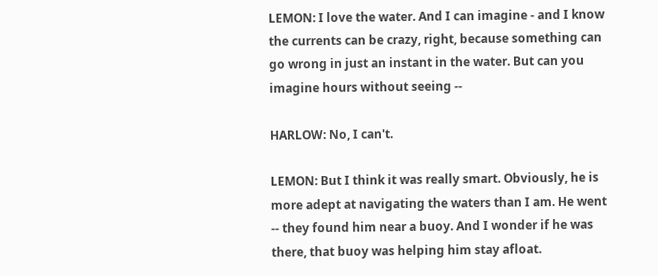LEMON: I love the water. And I can imagine - and I know the currents can be crazy, right, because something can go wrong in just an instant in the water. But can you imagine hours without seeing --

HARLOW: No, I can't.

LEMON: But I think it was really smart. Obviously, he is more adept at navigating the waters than I am. He went -- they found him near a buoy. And I wonder if he was there, that buoy was helping him stay afloat.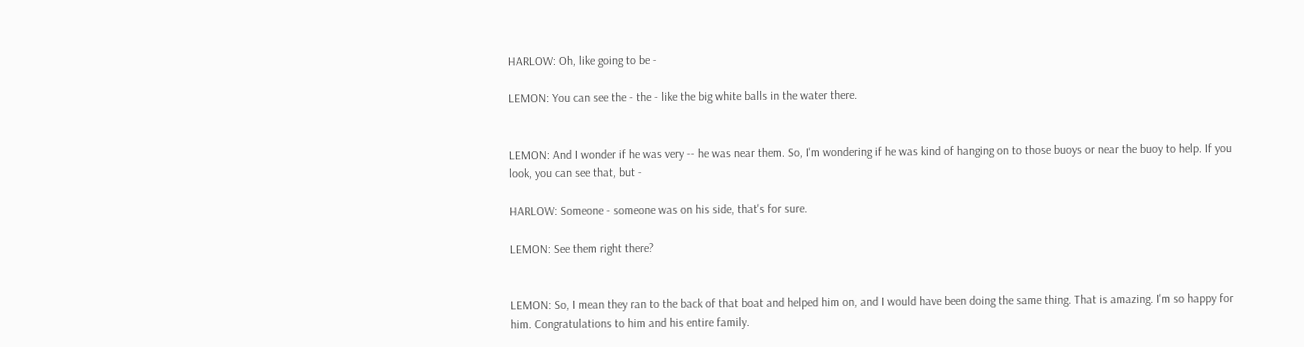HARLOW: Oh, like going to be -

LEMON: You can see the - the - like the big white balls in the water there.


LEMON: And I wonder if he was very -- he was near them. So, I'm wondering if he was kind of hanging on to those buoys or near the buoy to help. If you look, you can see that, but -

HARLOW: Someone - someone was on his side, that's for sure.

LEMON: See them right there?


LEMON: So, I mean they ran to the back of that boat and helped him on, and I would have been doing the same thing. That is amazing. I'm so happy for him. Congratulations to him and his entire family.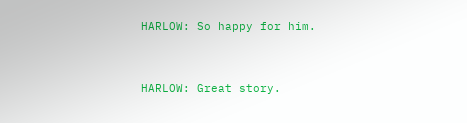HARLOW: So happy for him.


HARLOW: Great story.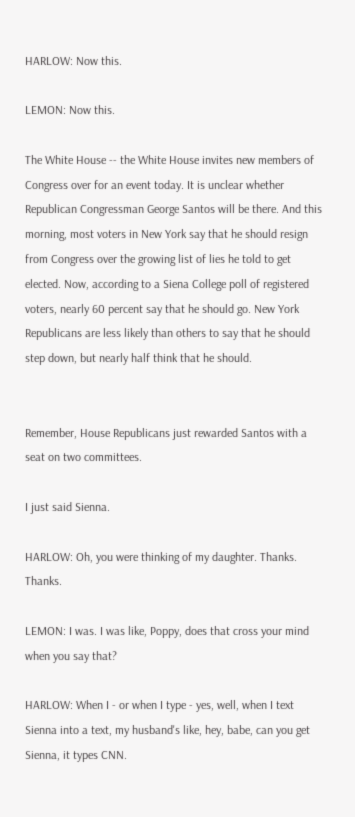HARLOW: Now this.

LEMON: Now this.

The White House -- the White House invites new members of Congress over for an event today. It is unclear whether Republican Congressman George Santos will be there. And this morning, most voters in New York say that he should resign from Congress over the growing list of lies he told to get elected. Now, according to a Siena College poll of registered voters, nearly 60 percent say that he should go. New York Republicans are less likely than others to say that he should step down, but nearly half think that he should.


Remember, House Republicans just rewarded Santos with a seat on two committees.

I just said Sienna.

HARLOW: Oh, you were thinking of my daughter. Thanks. Thanks.

LEMON: I was. I was like, Poppy, does that cross your mind when you say that?

HARLOW: When I - or when I type - yes, well, when I text Sienna into a text, my husband's like, hey, babe, can you get Sienna, it types CNN.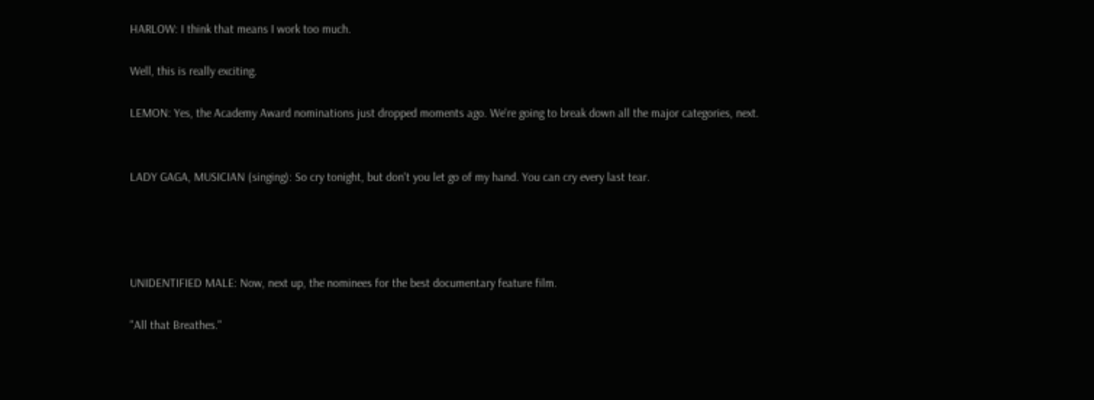HARLOW: I think that means I work too much.

Well, this is really exciting.

LEMON: Yes, the Academy Award nominations just dropped moments ago. We're going to break down all the major categories, next.


LADY GAGA, MUSICIAN (singing): So cry tonight, but don't you let go of my hand. You can cry every last tear.




UNIDENTIFIED MALE: Now, next up, the nominees for the best documentary feature film.

"All that Breathes."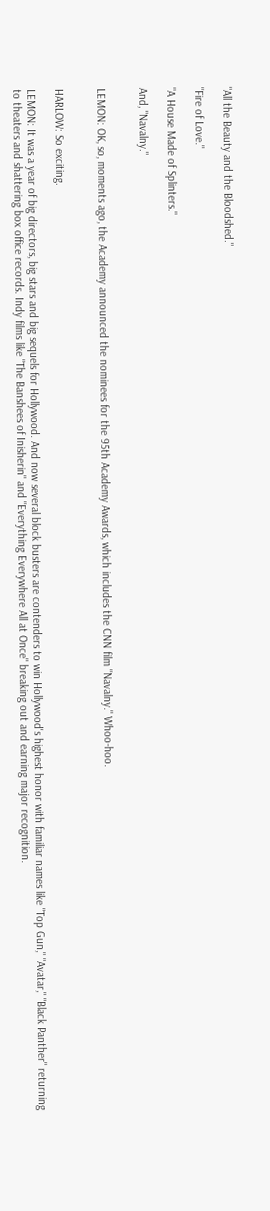"All the Beauty and the Bloodshed."

"Fire of Love."

"A House Made of Splinters."

And, "Navalny."


LEMON: OK, so, moments ago, the Academy announced the nominees for the 95th Academy Awards, which includes the CNN film "Navalny." Whoo-hoo.


HARLOW: So exciting.

LEMON: It was a year of big directors, big stars and big sequels for Hollywood. And now several block busters are contenders to win Hollywood's highest honor with familiar names like "Top Gun," "Avatar," "Black Panther" returning to theaters and shattering box office records. Indy films like "The Banshees of Inisherin" and "Everything Everywhere All at Once" breaking out and earning major recognition.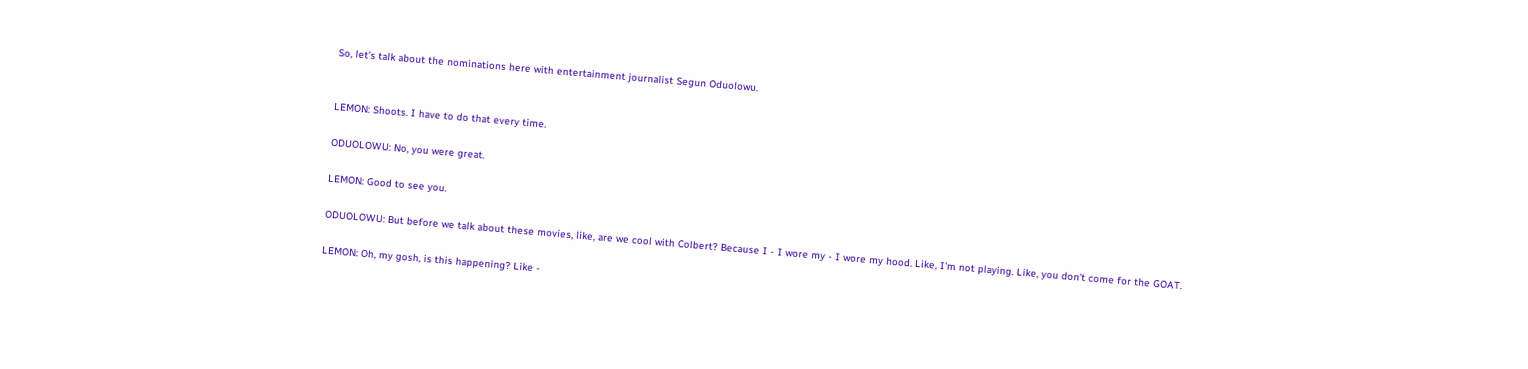So, let's talk about the nominations here with entertainment journalist Segun Oduolowu.


LEMON: Shoots. I have to do that every time.

ODUOLOWU: No, you were great.

LEMON: Good to see you.

ODUOLOWU: But before we talk about these movies, like, are we cool with Colbert? Because I - I wore my - I wore my hood. Like, I'm not playing. Like, you don't come for the GOAT.

LEMON: Oh, my gosh, is this happening? Like -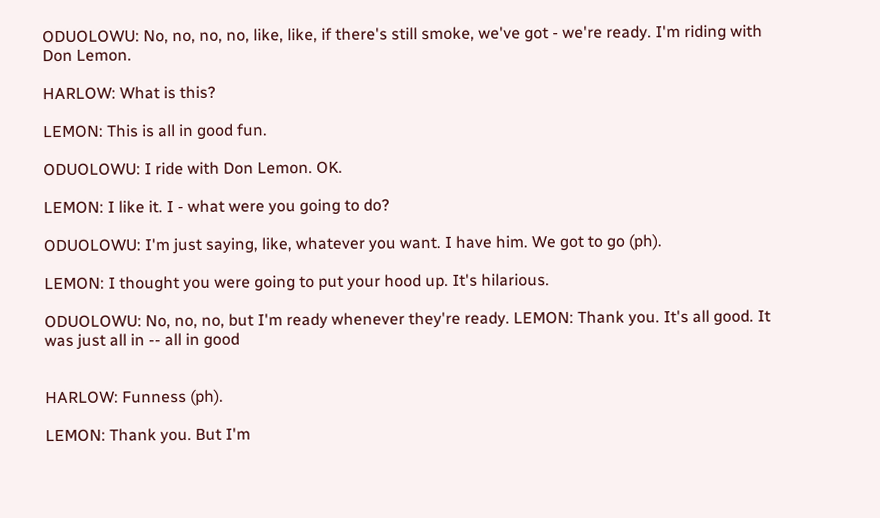ODUOLOWU: No, no, no, no, like, like, if there's still smoke, we've got - we're ready. I'm riding with Don Lemon.

HARLOW: What is this?

LEMON: This is all in good fun.

ODUOLOWU: I ride with Don Lemon. OK.

LEMON: I like it. I - what were you going to do?

ODUOLOWU: I'm just saying, like, whatever you want. I have him. We got to go (ph).

LEMON: I thought you were going to put your hood up. It's hilarious.

ODUOLOWU: No, no, no, but I'm ready whenever they're ready. LEMON: Thank you. It's all good. It was just all in -- all in good


HARLOW: Funness (ph).

LEMON: Thank you. But I'm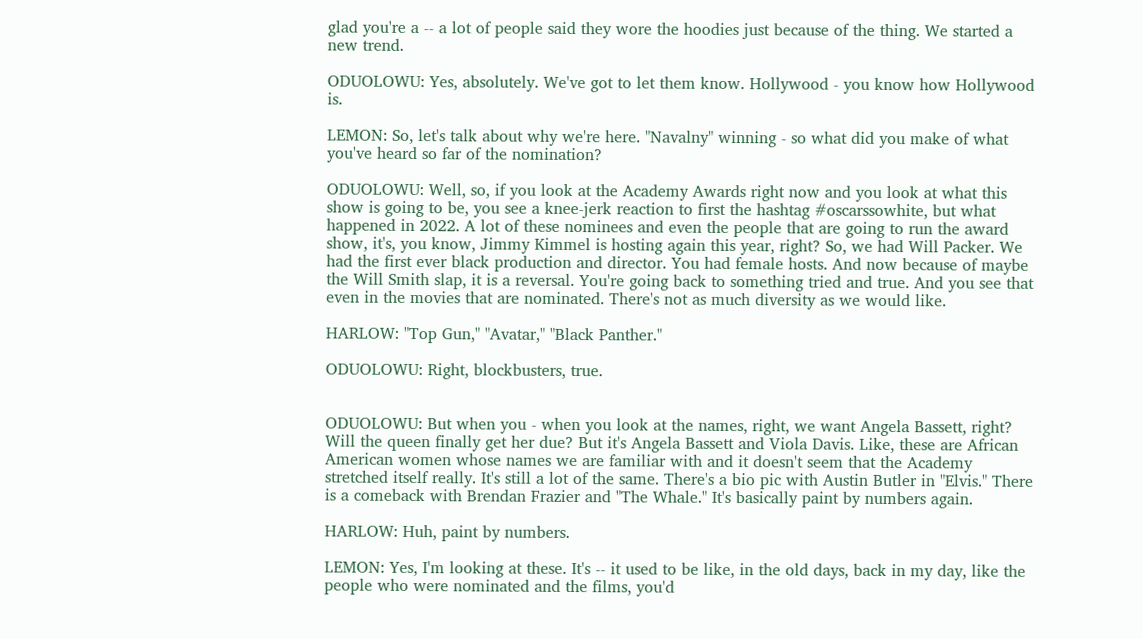glad you're a -- a lot of people said they wore the hoodies just because of the thing. We started a new trend.

ODUOLOWU: Yes, absolutely. We've got to let them know. Hollywood - you know how Hollywood is.

LEMON: So, let's talk about why we're here. "Navalny" winning - so what did you make of what you've heard so far of the nomination?

ODUOLOWU: Well, so, if you look at the Academy Awards right now and you look at what this show is going to be, you see a knee-jerk reaction to first the hashtag #oscarssowhite, but what happened in 2022. A lot of these nominees and even the people that are going to run the award show, it's, you know, Jimmy Kimmel is hosting again this year, right? So, we had Will Packer. We had the first ever black production and director. You had female hosts. And now because of maybe the Will Smith slap, it is a reversal. You're going back to something tried and true. And you see that even in the movies that are nominated. There's not as much diversity as we would like.

HARLOW: "Top Gun," "Avatar," "Black Panther."

ODUOLOWU: Right, blockbusters, true.


ODUOLOWU: But when you - when you look at the names, right, we want Angela Bassett, right? Will the queen finally get her due? But it's Angela Bassett and Viola Davis. Like, these are African American women whose names we are familiar with and it doesn't seem that the Academy stretched itself really. It's still a lot of the same. There's a bio pic with Austin Butler in "Elvis." There is a comeback with Brendan Frazier and "The Whale." It's basically paint by numbers again.

HARLOW: Huh, paint by numbers.

LEMON: Yes, I'm looking at these. It's -- it used to be like, in the old days, back in my day, like the people who were nominated and the films, you'd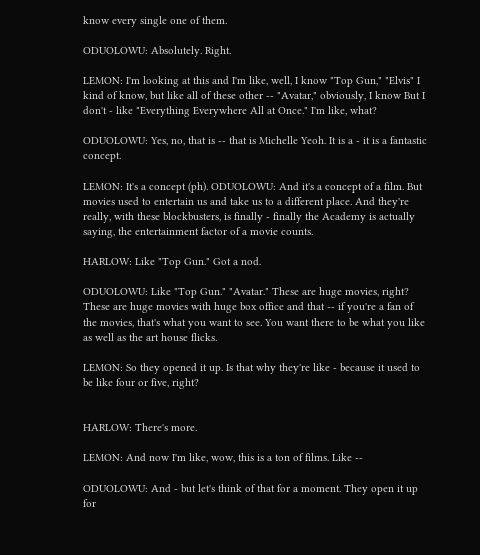know every single one of them.

ODUOLOWU: Absolutely. Right.

LEMON: I'm looking at this and I'm like, well, I know "Top Gun," "Elvis" I kind of know, but like all of these other -- "Avatar," obviously, I know But I don't - like "Everything Everywhere All at Once." I'm like, what?

ODUOLOWU: Yes, no, that is -- that is Michelle Yeoh. It is a - it is a fantastic concept.

LEMON: It's a concept (ph). ODUOLOWU: And it's a concept of a film. But movies used to entertain us and take us to a different place. And they're really, with these blockbusters, is finally - finally the Academy is actually saying, the entertainment factor of a movie counts.

HARLOW: Like "Top Gun." Got a nod.

ODUOLOWU: Like "Top Gun." "Avatar." These are huge movies, right? These are huge movies with huge box office and that -- if you're a fan of the movies, that's what you want to see. You want there to be what you like as well as the art house flicks.

LEMON: So they opened it up. Is that why they're like - because it used to be like four or five, right?


HARLOW: There's more.

LEMON: And now I'm like, wow, this is a ton of films. Like --

ODUOLOWU: And - but let's think of that for a moment. They open it up for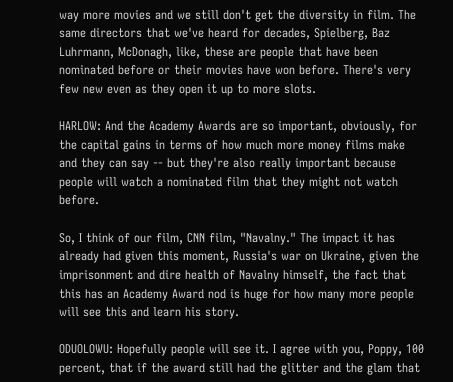way more movies and we still don't get the diversity in film. The same directors that we've heard for decades, Spielberg, Baz Luhrmann, McDonagh, like, these are people that have been nominated before or their movies have won before. There's very few new even as they open it up to more slots.

HARLOW: And the Academy Awards are so important, obviously, for the capital gains in terms of how much more money films make and they can say -- but they're also really important because people will watch a nominated film that they might not watch before.

So, I think of our film, CNN film, "Navalny." The impact it has already had given this moment, Russia's war on Ukraine, given the imprisonment and dire health of Navalny himself, the fact that this has an Academy Award nod is huge for how many more people will see this and learn his story.

ODUOLOWU: Hopefully people will see it. I agree with you, Poppy, 100 percent, that if the award still had the glitter and the glam that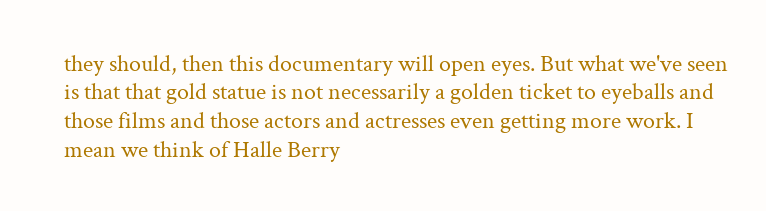they should, then this documentary will open eyes. But what we've seen is that that gold statue is not necessarily a golden ticket to eyeballs and those films and those actors and actresses even getting more work. I mean we think of Halle Berry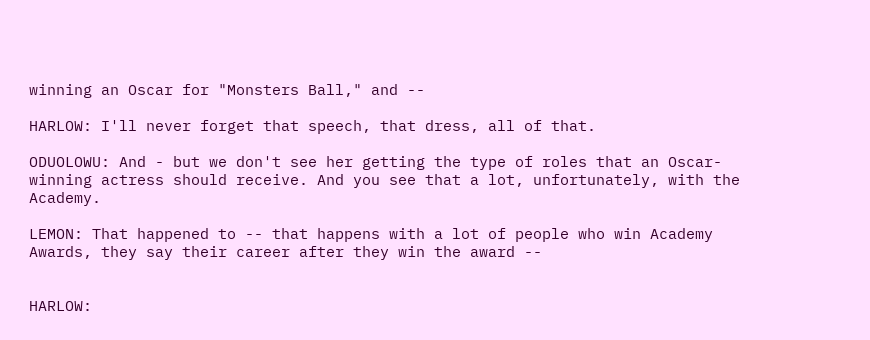winning an Oscar for "Monsters Ball," and --

HARLOW: I'll never forget that speech, that dress, all of that.

ODUOLOWU: And - but we don't see her getting the type of roles that an Oscar-winning actress should receive. And you see that a lot, unfortunately, with the Academy.

LEMON: That happened to -- that happens with a lot of people who win Academy Awards, they say their career after they win the award --


HARLOW: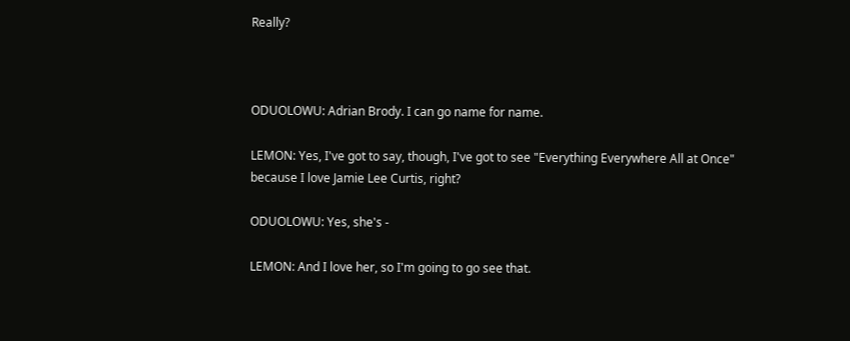Really?



ODUOLOWU: Adrian Brody. I can go name for name.

LEMON: Yes, I've got to say, though, I've got to see "Everything Everywhere All at Once" because I love Jamie Lee Curtis, right?

ODUOLOWU: Yes, she's -

LEMON: And I love her, so I'm going to go see that.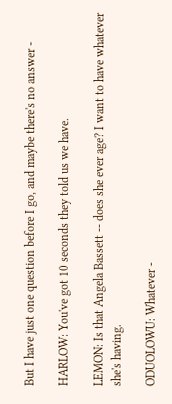But I have just one question before I go, and maybe there's no answer -

HARLOW: You've got 10 seconds they told us we have.

LEMON: Is that Angela Bassett -- does she ever age? I want to have whatever she's having.

ODUOLOWU: Whatever -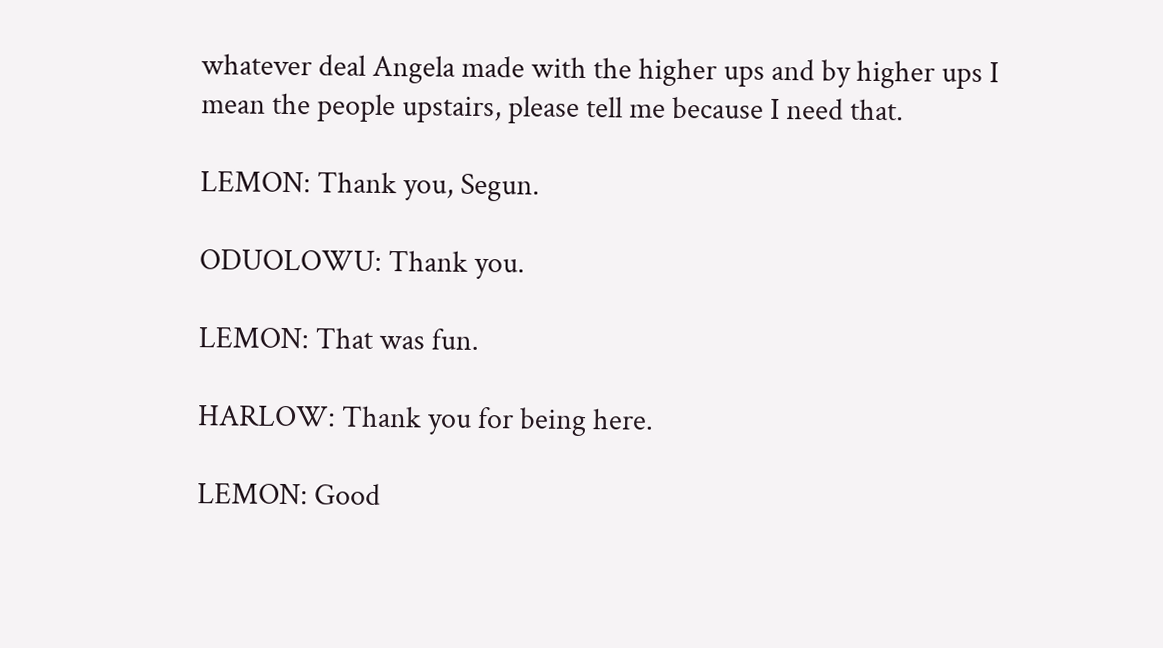whatever deal Angela made with the higher ups and by higher ups I mean the people upstairs, please tell me because I need that.

LEMON: Thank you, Segun.

ODUOLOWU: Thank you.

LEMON: That was fun.

HARLOW: Thank you for being here.

LEMON: Good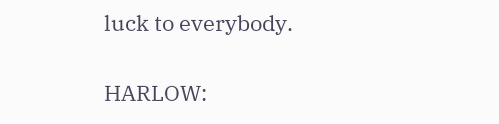luck to everybody.

HARLOW: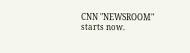CNN "NEWSROOM" starts now.